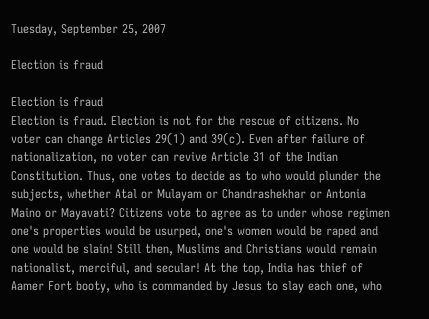Tuesday, September 25, 2007

Election is fraud

Election is fraud
Election is fraud. Election is not for the rescue of citizens. No voter can change Articles 29(1) and 39(c). Even after failure of nationalization, no voter can revive Article 31 of the Indian Constitution. Thus, one votes to decide as to who would plunder the subjects, whether Atal or Mulayam or Chandrashekhar or Antonia Maino or Mayavati? Citizens vote to agree as to under whose regimen one's properties would be usurped, one's women would be raped and one would be slain! Still then, Muslims and Christians would remain nationalist, merciful, and secular! At the top, India has thief of Aamer Fort booty, who is commanded by Jesus to slay each one, who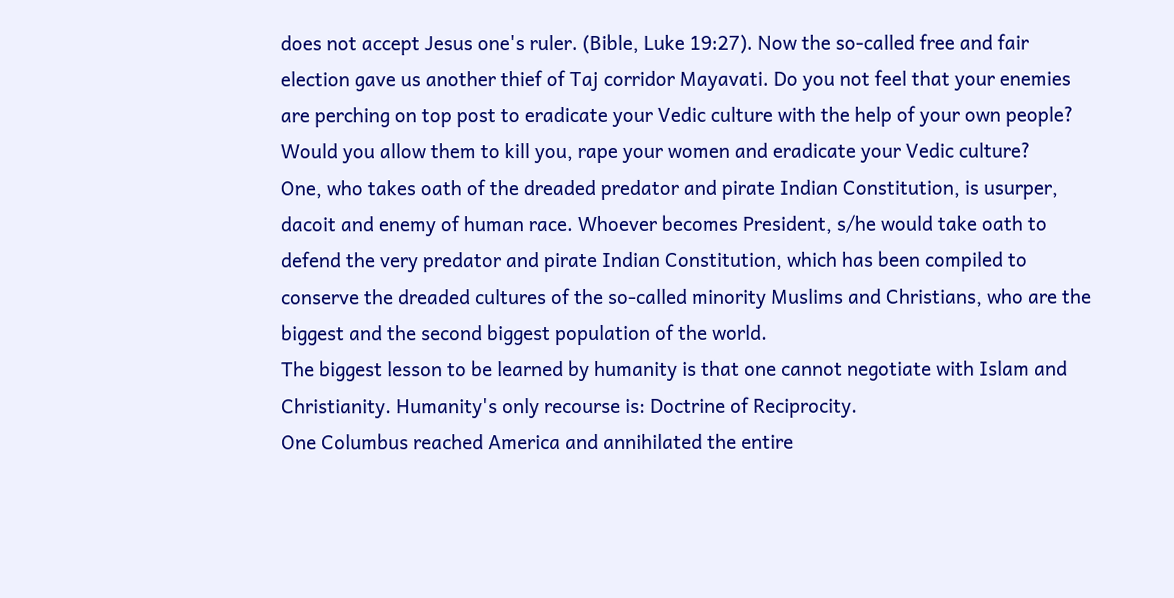does not accept Jesus one's ruler. (Bible, Luke 19:27). Now the so-called free and fair election gave us another thief of Taj corridor Mayavati. Do you not feel that your enemies are perching on top post to eradicate your Vedic culture with the help of your own people? Would you allow them to kill you, rape your women and eradicate your Vedic culture?
One, who takes oath of the dreaded predator and pirate Indian Constitution, is usurper, dacoit and enemy of human race. Whoever becomes President, s/he would take oath to defend the very predator and pirate Indian Constitution, which has been compiled to conserve the dreaded cultures of the so-called minority Muslims and Christians, who are the biggest and the second biggest population of the world.
The biggest lesson to be learned by humanity is that one cannot negotiate with Islam and Christianity. Humanity's only recourse is: Doctrine of Reciprocity.
One Columbus reached America and annihilated the entire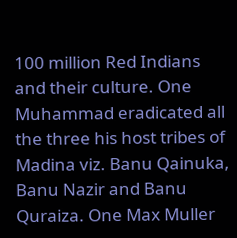100 million Red Indians and their culture. One Muhammad eradicated all the three his host tribes of Madina viz. Banu Qainuka, Banu Nazir and Banu Quraiza. One Max Muller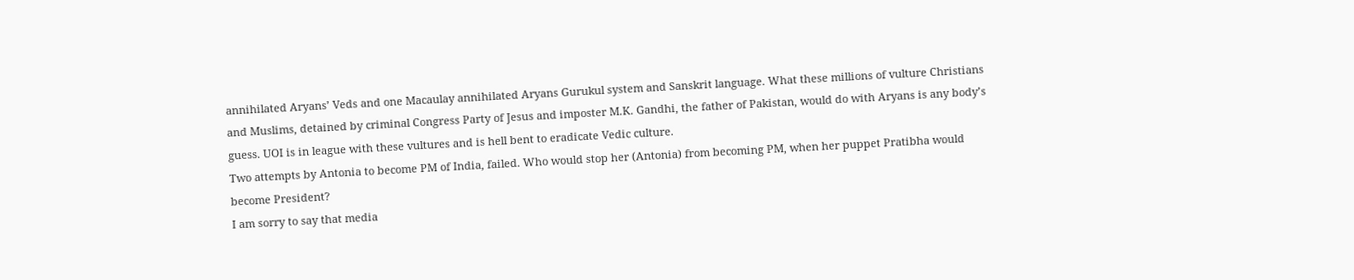annihilated Aryans’ Veds and one Macaulay annihilated Aryans Gurukul system and Sanskrit language. What these millions of vulture Christians and Muslims, detained by criminal Congress Party of Jesus and imposter M.K. Gandhi, the father of Pakistan, would do with Aryans is any body’s guess. UOI is in league with these vultures and is hell bent to eradicate Vedic culture.
Two attempts by Antonia to become PM of India, failed. Who would stop her (Antonia) from becoming PM, when her puppet Pratibha would become President?
I am sorry to say that media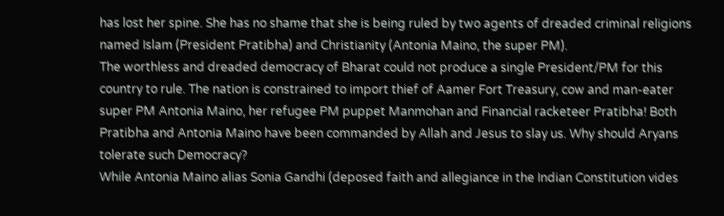has lost her spine. She has no shame that she is being ruled by two agents of dreaded criminal religions named Islam (President Pratibha) and Christianity (Antonia Maino, the super PM).
The worthless and dreaded democracy of Bharat could not produce a single President/PM for this country to rule. The nation is constrained to import thief of Aamer Fort Treasury, cow and man-eater super PM Antonia Maino, her refugee PM puppet Manmohan and Financial racketeer Pratibha! Both Pratibha and Antonia Maino have been commanded by Allah and Jesus to slay us. Why should Aryans tolerate such Democracy?
While Antonia Maino alias Sonia Gandhi (deposed faith and allegiance in the Indian Constitution vides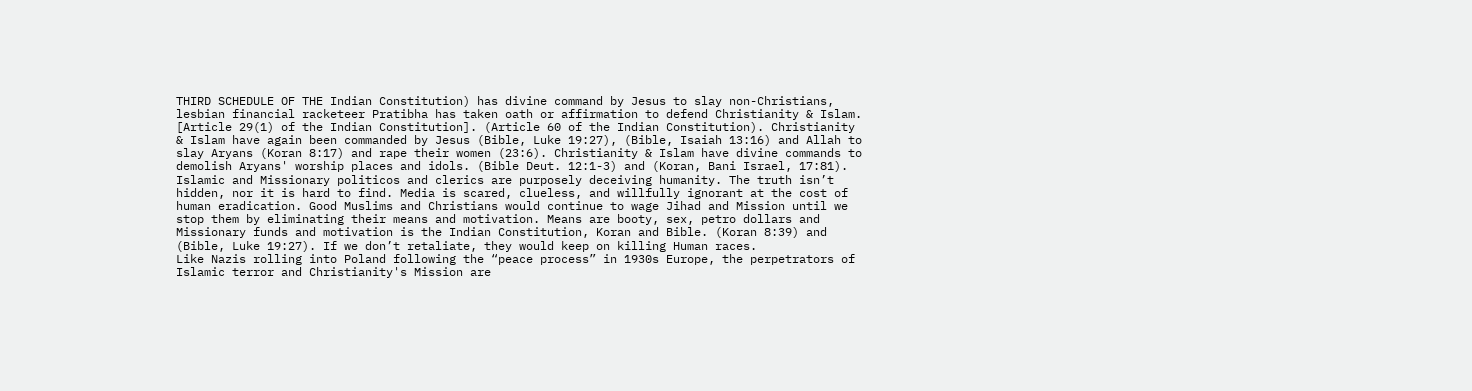THIRD SCHEDULE OF THE Indian Constitution) has divine command by Jesus to slay non-Christians, lesbian financial racketeer Pratibha has taken oath or affirmation to defend Christianity & Islam. [Article 29(1) of the Indian Constitution]. (Article 60 of the Indian Constitution). Christianity & Islam have again been commanded by Jesus (Bible, Luke 19:27), (Bible, Isaiah 13:16) and Allah to slay Aryans (Koran 8:17) and rape their women (23:6). Christianity & Islam have divine commands to demolish Aryans' worship places and idols. (Bible Deut. 12:1-3) and (Koran, Bani Israel, 17:81).
Islamic and Missionary politicos and clerics are purposely deceiving humanity. The truth isn’t hidden, nor it is hard to find. Media is scared, clueless, and willfully ignorant at the cost of human eradication. Good Muslims and Christians would continue to wage Jihad and Mission until we stop them by eliminating their means and motivation. Means are booty, sex, petro dollars and Missionary funds and motivation is the Indian Constitution, Koran and Bible. (Koran 8:39) and (Bible, Luke 19:27). If we don’t retaliate, they would keep on killing Human races.
Like Nazis rolling into Poland following the “peace process” in 1930s Europe, the perpetrators of Islamic terror and Christianity's Mission are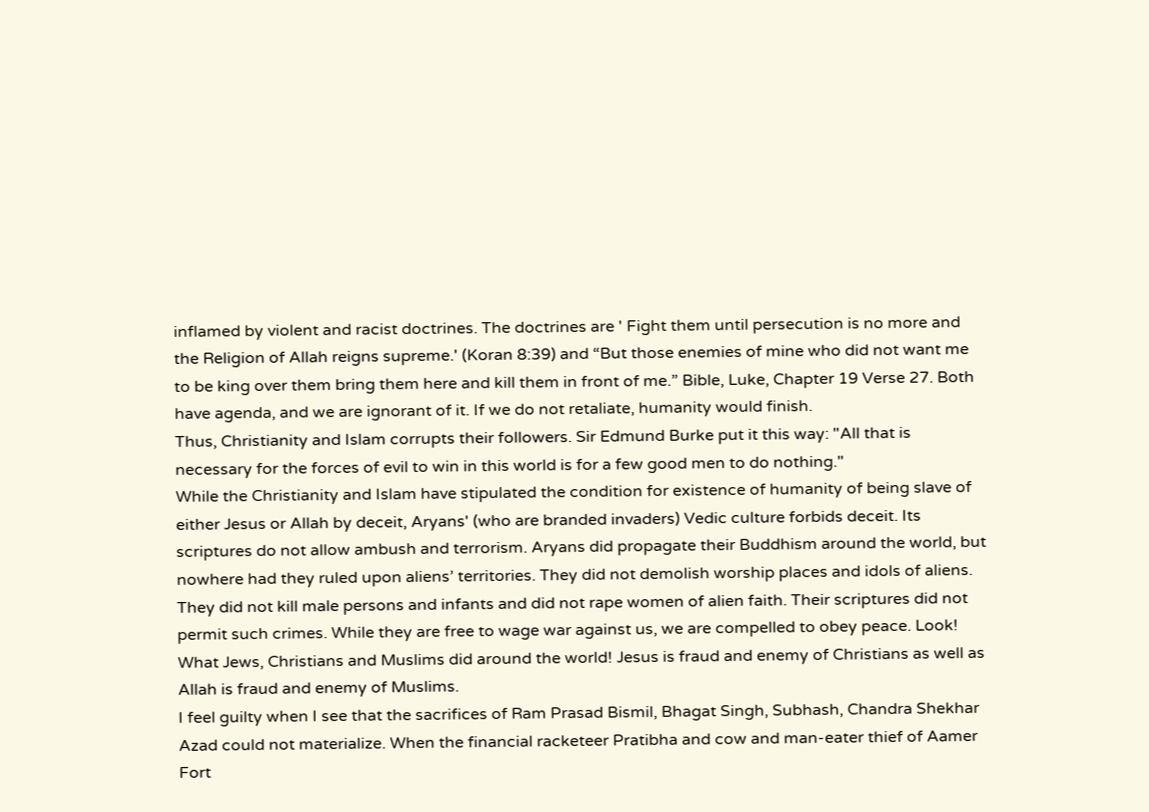inflamed by violent and racist doctrines. The doctrines are ' Fight them until persecution is no more and the Religion of Allah reigns supreme.' (Koran 8:39) and “But those enemies of mine who did not want me to be king over them bring them here and kill them in front of me.” Bible, Luke, Chapter 19 Verse 27. Both have agenda, and we are ignorant of it. If we do not retaliate, humanity would finish.
Thus, Christianity and Islam corrupts their followers. Sir Edmund Burke put it this way: "All that is necessary for the forces of evil to win in this world is for a few good men to do nothing."
While the Christianity and Islam have stipulated the condition for existence of humanity of being slave of either Jesus or Allah by deceit, Aryans' (who are branded invaders) Vedic culture forbids deceit. Its scriptures do not allow ambush and terrorism. Aryans did propagate their Buddhism around the world, but nowhere had they ruled upon aliens’ territories. They did not demolish worship places and idols of aliens. They did not kill male persons and infants and did not rape women of alien faith. Their scriptures did not permit such crimes. While they are free to wage war against us, we are compelled to obey peace. Look! What Jews, Christians and Muslims did around the world! Jesus is fraud and enemy of Christians as well as Allah is fraud and enemy of Muslims.
I feel guilty when I see that the sacrifices of Ram Prasad Bismil, Bhagat Singh, Subhash, Chandra Shekhar Azad could not materialize. When the financial racketeer Pratibha and cow and man-eater thief of Aamer Fort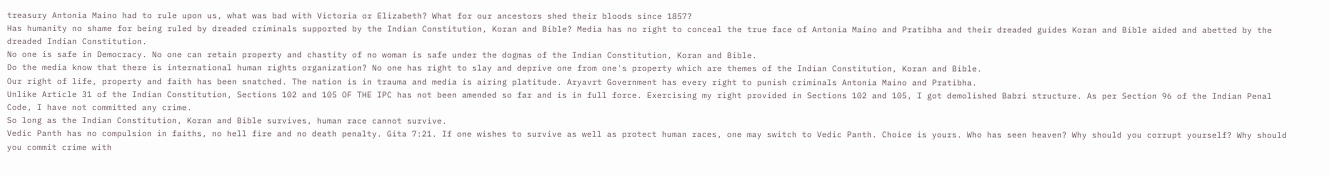treasury Antonia Maino had to rule upon us, what was bad with Victoria or Elizabeth? What for our ancestors shed their bloods since 1857?
Has humanity no shame for being ruled by dreaded criminals supported by the Indian Constitution, Koran and Bible? Media has no right to conceal the true face of Antonia Maino and Pratibha and their dreaded guides Koran and Bible aided and abetted by the dreaded Indian Constitution.
No one is safe in Democracy. No one can retain property and chastity of no woman is safe under the dogmas of the Indian Constitution, Koran and Bible.
Do the media know that there is international human rights organization? No one has right to slay and deprive one from one's property which are themes of the Indian Constitution, Koran and Bible.
Our right of life, property and faith has been snatched. The nation is in trauma and media is airing platitude. Aryavrt Government has every right to punish criminals Antonia Maino and Pratibha.
Unlike Article 31 of the Indian Constitution, Sections 102 and 105 OF THE IPC has not been amended so far and is in full force. Exercising my right provided in Sections 102 and 105, I got demolished Babri structure. As per Section 96 of the Indian Penal Code, I have not committed any crime.
So long as the Indian Constitution, Koran and Bible survives, human race cannot survive.
Vedic Panth has no compulsion in faiths, no hell fire and no death penalty. Gita 7:21. If one wishes to survive as well as protect human races, one may switch to Vedic Panth. Choice is yours. Who has seen heaven? Why should you corrupt yourself? Why should you commit crime with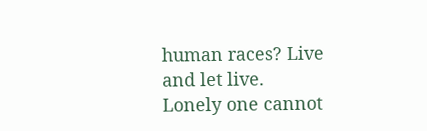human races? Live and let live.
Lonely one cannot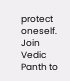protect oneself. Join Vedic Panth to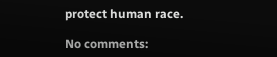protect human race.

No comments: